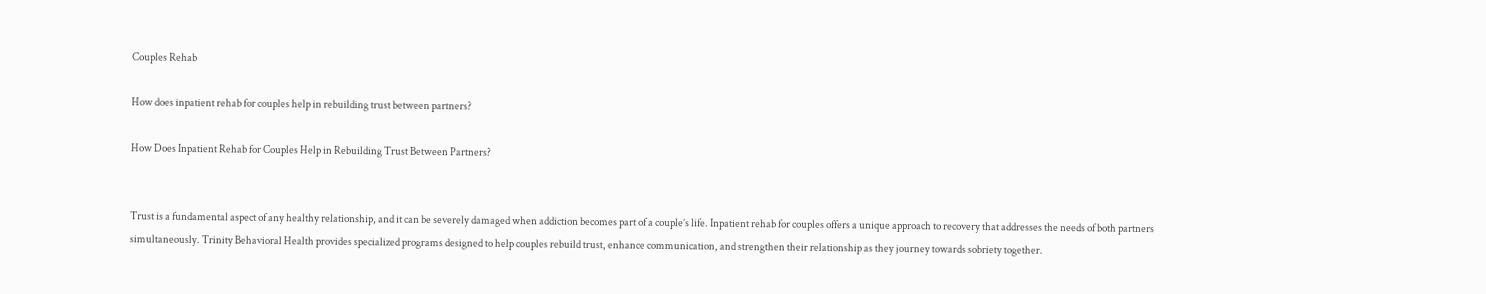Couples Rehab

How does inpatient rehab for couples help in rebuilding trust between partners?

How Does Inpatient Rehab for Couples Help in Rebuilding Trust Between Partners?


Trust is a fundamental aspect of any healthy relationship, and it can be severely damaged when addiction becomes part of a couple’s life. Inpatient rehab for couples offers a unique approach to recovery that addresses the needs of both partners simultaneously. Trinity Behavioral Health provides specialized programs designed to help couples rebuild trust, enhance communication, and strengthen their relationship as they journey towards sobriety together.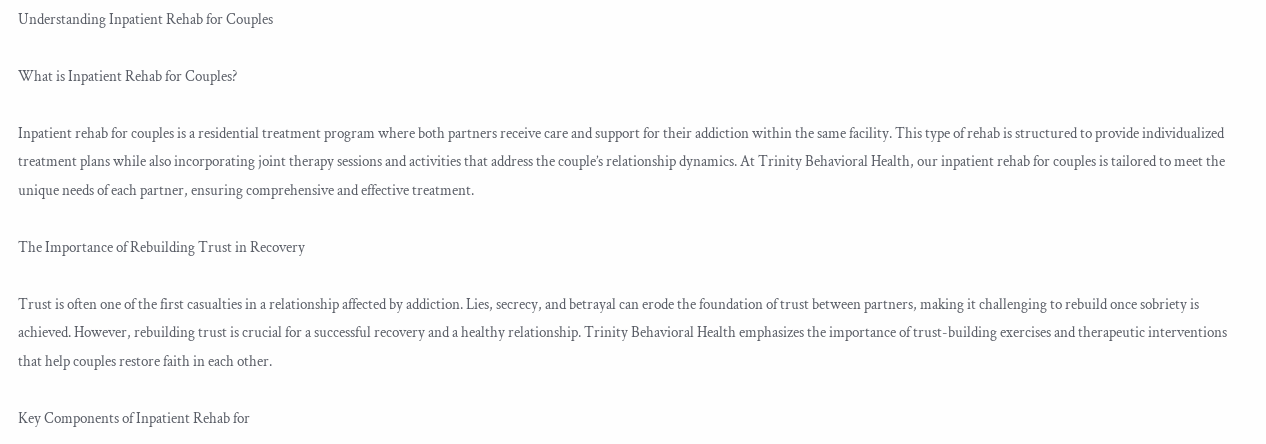Understanding Inpatient Rehab for Couples

What is Inpatient Rehab for Couples?

Inpatient rehab for couples is a residential treatment program where both partners receive care and support for their addiction within the same facility. This type of rehab is structured to provide individualized treatment plans while also incorporating joint therapy sessions and activities that address the couple’s relationship dynamics. At Trinity Behavioral Health, our inpatient rehab for couples is tailored to meet the unique needs of each partner, ensuring comprehensive and effective treatment.

The Importance of Rebuilding Trust in Recovery

Trust is often one of the first casualties in a relationship affected by addiction. Lies, secrecy, and betrayal can erode the foundation of trust between partners, making it challenging to rebuild once sobriety is achieved. However, rebuilding trust is crucial for a successful recovery and a healthy relationship. Trinity Behavioral Health emphasizes the importance of trust-building exercises and therapeutic interventions that help couples restore faith in each other.

Key Components of Inpatient Rehab for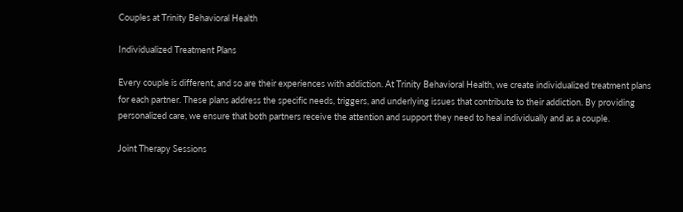Couples at Trinity Behavioral Health

Individualized Treatment Plans

Every couple is different, and so are their experiences with addiction. At Trinity Behavioral Health, we create individualized treatment plans for each partner. These plans address the specific needs, triggers, and underlying issues that contribute to their addiction. By providing personalized care, we ensure that both partners receive the attention and support they need to heal individually and as a couple.

Joint Therapy Sessions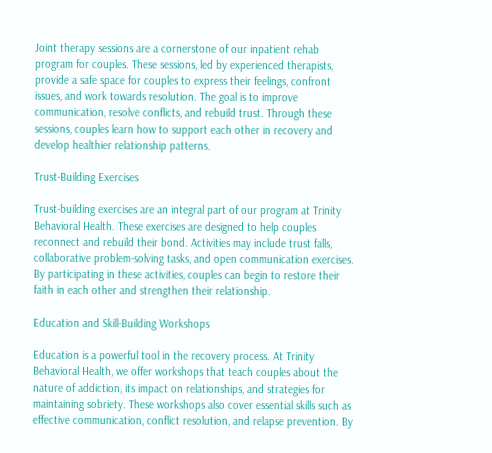Joint therapy sessions are a cornerstone of our inpatient rehab program for couples. These sessions, led by experienced therapists, provide a safe space for couples to express their feelings, confront issues, and work towards resolution. The goal is to improve communication, resolve conflicts, and rebuild trust. Through these sessions, couples learn how to support each other in recovery and develop healthier relationship patterns.

Trust-Building Exercises

Trust-building exercises are an integral part of our program at Trinity Behavioral Health. These exercises are designed to help couples reconnect and rebuild their bond. Activities may include trust falls, collaborative problem-solving tasks, and open communication exercises. By participating in these activities, couples can begin to restore their faith in each other and strengthen their relationship.

Education and Skill-Building Workshops

Education is a powerful tool in the recovery process. At Trinity Behavioral Health, we offer workshops that teach couples about the nature of addiction, its impact on relationships, and strategies for maintaining sobriety. These workshops also cover essential skills such as effective communication, conflict resolution, and relapse prevention. By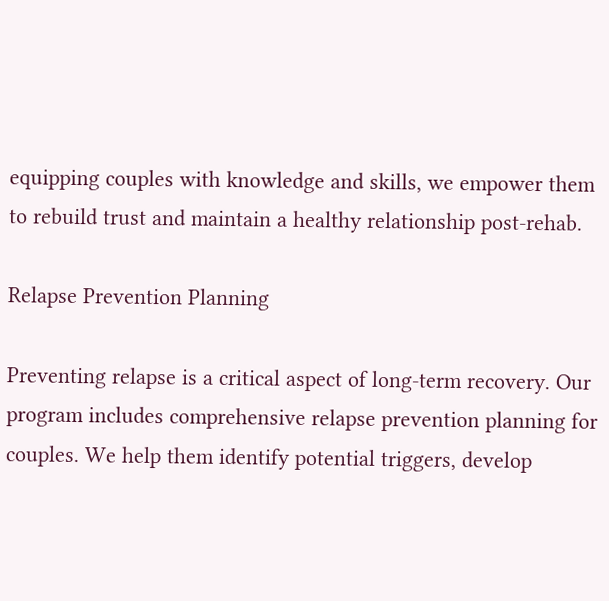equipping couples with knowledge and skills, we empower them to rebuild trust and maintain a healthy relationship post-rehab.

Relapse Prevention Planning

Preventing relapse is a critical aspect of long-term recovery. Our program includes comprehensive relapse prevention planning for couples. We help them identify potential triggers, develop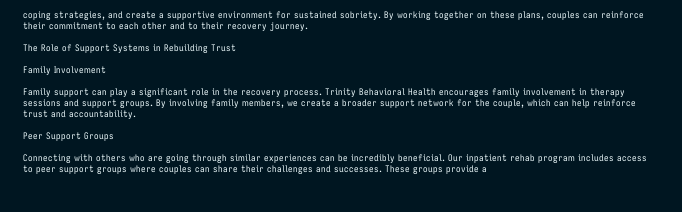coping strategies, and create a supportive environment for sustained sobriety. By working together on these plans, couples can reinforce their commitment to each other and to their recovery journey.

The Role of Support Systems in Rebuilding Trust

Family Involvement

Family support can play a significant role in the recovery process. Trinity Behavioral Health encourages family involvement in therapy sessions and support groups. By involving family members, we create a broader support network for the couple, which can help reinforce trust and accountability.

Peer Support Groups

Connecting with others who are going through similar experiences can be incredibly beneficial. Our inpatient rehab program includes access to peer support groups where couples can share their challenges and successes. These groups provide a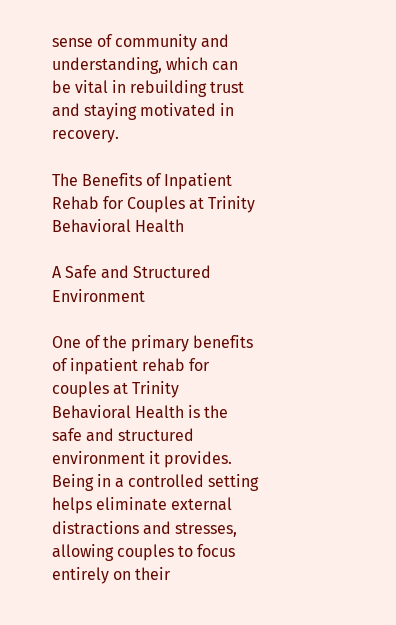sense of community and understanding, which can be vital in rebuilding trust and staying motivated in recovery.

The Benefits of Inpatient Rehab for Couples at Trinity Behavioral Health

A Safe and Structured Environment

One of the primary benefits of inpatient rehab for couples at Trinity Behavioral Health is the safe and structured environment it provides. Being in a controlled setting helps eliminate external distractions and stresses, allowing couples to focus entirely on their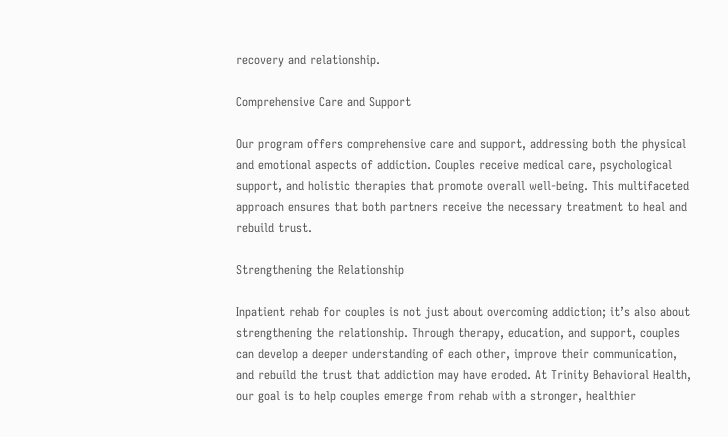recovery and relationship.

Comprehensive Care and Support

Our program offers comprehensive care and support, addressing both the physical and emotional aspects of addiction. Couples receive medical care, psychological support, and holistic therapies that promote overall well-being. This multifaceted approach ensures that both partners receive the necessary treatment to heal and rebuild trust.

Strengthening the Relationship

Inpatient rehab for couples is not just about overcoming addiction; it’s also about strengthening the relationship. Through therapy, education, and support, couples can develop a deeper understanding of each other, improve their communication, and rebuild the trust that addiction may have eroded. At Trinity Behavioral Health, our goal is to help couples emerge from rehab with a stronger, healthier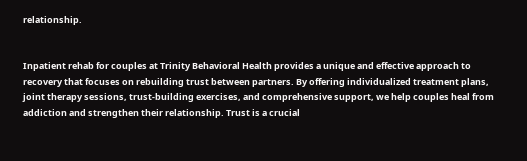relationship.


Inpatient rehab for couples at Trinity Behavioral Health provides a unique and effective approach to recovery that focuses on rebuilding trust between partners. By offering individualized treatment plans, joint therapy sessions, trust-building exercises, and comprehensive support, we help couples heal from addiction and strengthen their relationship. Trust is a crucial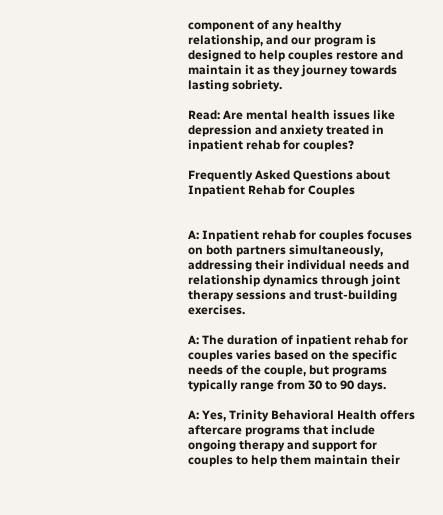component of any healthy relationship, and our program is designed to help couples restore and maintain it as they journey towards lasting sobriety.

Read: Are mental health issues like depression and anxiety treated in inpatient rehab for couples?

Frequently Asked Questions about Inpatient Rehab for Couples


A: Inpatient rehab for couples focuses on both partners simultaneously, addressing their individual needs and relationship dynamics through joint therapy sessions and trust-building exercises.

A: The duration of inpatient rehab for couples varies based on the specific needs of the couple, but programs typically range from 30 to 90 days.

A: Yes, Trinity Behavioral Health offers aftercare programs that include ongoing therapy and support for couples to help them maintain their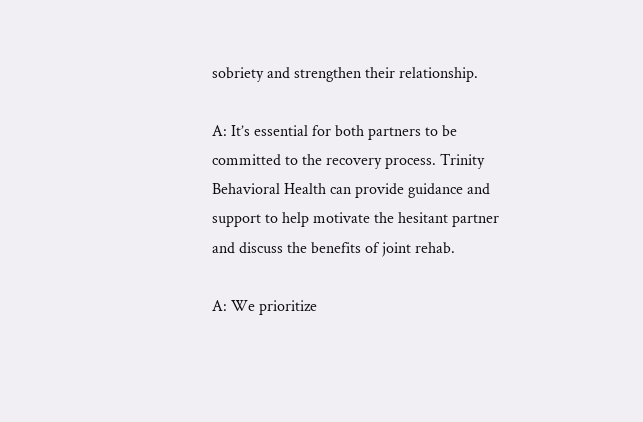sobriety and strengthen their relationship.

A: It’s essential for both partners to be committed to the recovery process. Trinity Behavioral Health can provide guidance and support to help motivate the hesitant partner and discuss the benefits of joint rehab.

A: We prioritize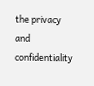the privacy and confidentiality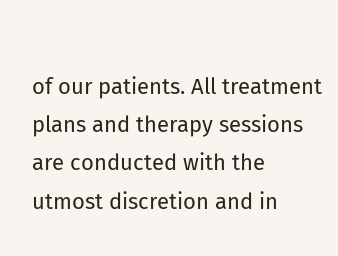of our patients. All treatment plans and therapy sessions are conducted with the utmost discretion and in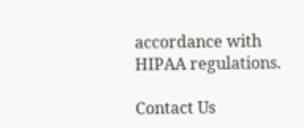accordance with HIPAA regulations.

Contact Us